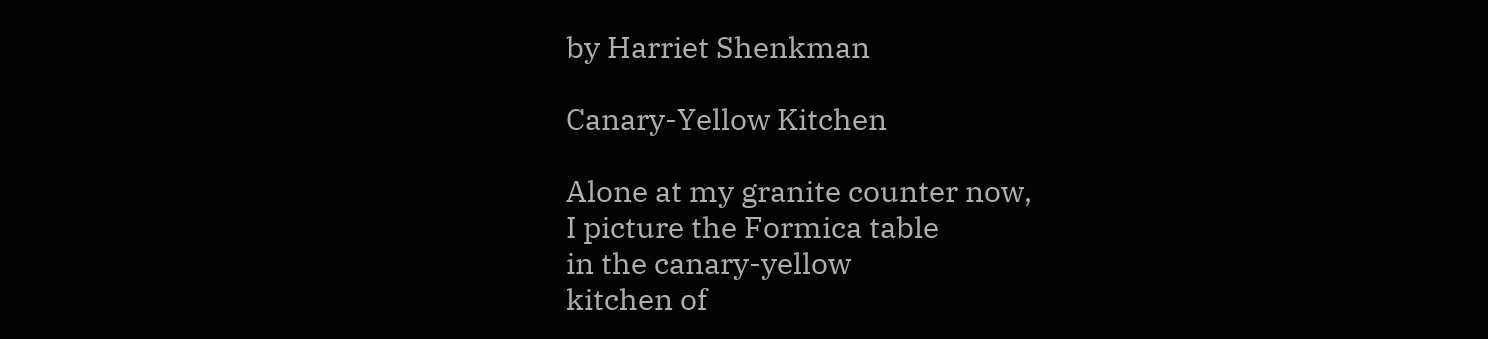by Harriet Shenkman

Canary-Yellow Kitchen

Alone at my granite counter now,
I picture the Formica table
in the canary-yellow
kitchen of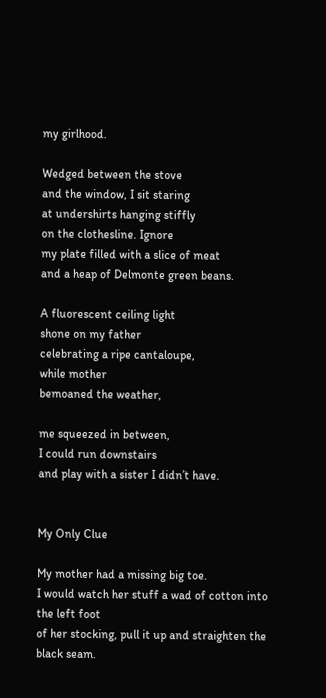my girlhood.

Wedged between the stove
and the window, I sit staring
at undershirts hanging stiffly
on the clothesline. Ignore
my plate filled with a slice of meat
and a heap of Delmonte green beans.

A fluorescent ceiling light
shone on my father
celebrating a ripe cantaloupe,
while mother
bemoaned the weather,

me squeezed in between,
I could run downstairs
and play with a sister I didn’t have.


My Only Clue

My mother had a missing big toe.
I would watch her stuff a wad of cotton into the left foot
of her stocking, pull it up and straighten the black seam.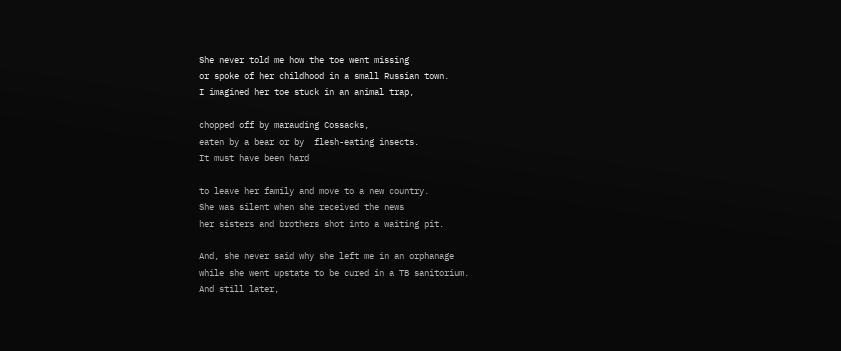She never told me how the toe went missing
or spoke of her childhood in a small Russian town.
I imagined her toe stuck in an animal trap,

chopped off by marauding Cossacks,
eaten by a bear or by  flesh-eating insects.
It must have been hard

to leave her family and move to a new country.
She was silent when she received the news
her sisters and brothers shot into a waiting pit.

And, she never said why she left me in an orphanage
while she went upstate to be cured in a TB sanitorium.
And still later,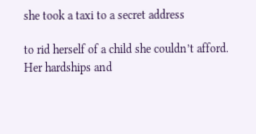she took a taxi to a secret address

to rid herself of a child she couldn’t afford.
Her hardships and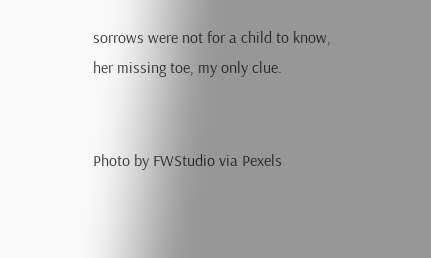sorrows were not for a child to know,
her missing toe, my only clue.


Photo by FWStudio via Pexels